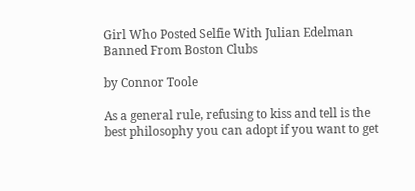Girl Who Posted Selfie With Julian Edelman Banned From Boston Clubs

by Connor Toole

As a general rule, refusing to kiss and tell is the best philosophy you can adopt if you want to get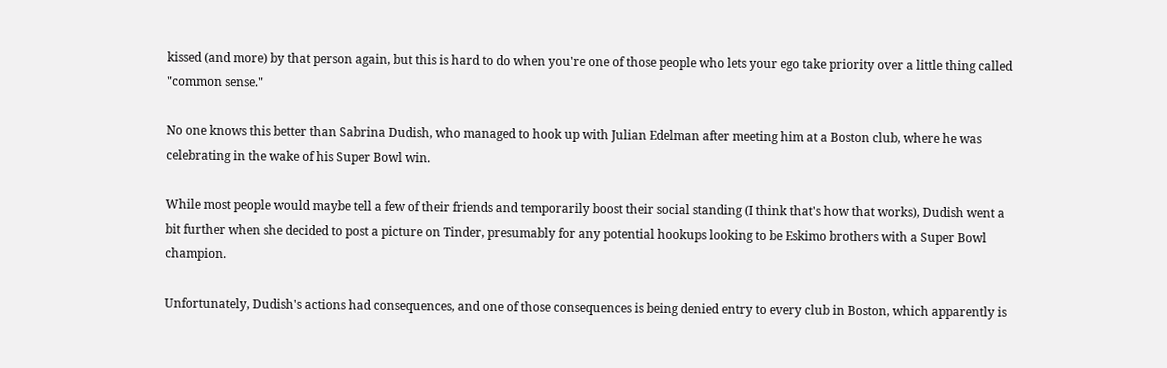kissed (and more) by that person again, but this is hard to do when you're one of those people who lets your ego take priority over a little thing called "common sense."

No one knows this better than Sabrina Dudish, who managed to hook up with Julian Edelman after meeting him at a Boston club, where he was celebrating in the wake of his Super Bowl win.

While most people would maybe tell a few of their friends and temporarily boost their social standing (I think that's how that works), Dudish went a bit further when she decided to post a picture on Tinder, presumably for any potential hookups looking to be Eskimo brothers with a Super Bowl champion.

Unfortunately, Dudish's actions had consequences, and one of those consequences is being denied entry to every club in Boston, which apparently is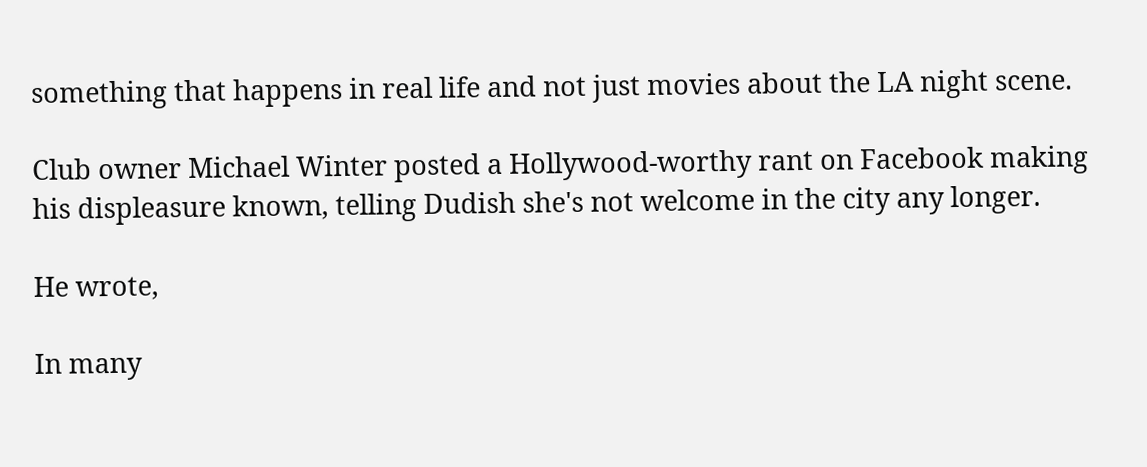something that happens in real life and not just movies about the LA night scene.

Club owner Michael Winter posted a Hollywood-worthy rant on Facebook making his displeasure known, telling Dudish she's not welcome in the city any longer.

He wrote,

In many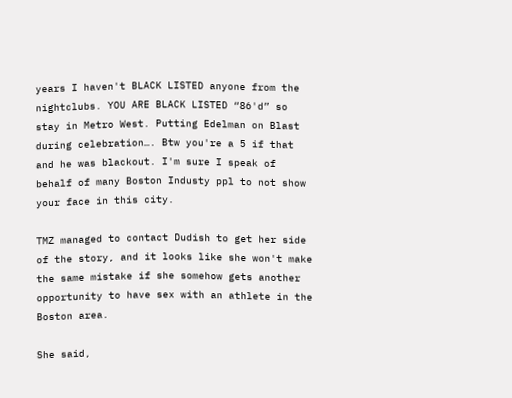years I haven't BLACK LISTED anyone from the nightclubs. YOU ARE BLACK LISTED “86'd” so stay in Metro West. Putting Edelman on Blast during celebration…. Btw you're a 5 if that and he was blackout. I'm sure I speak of behalf of many Boston Industy ppl to not show your face in this city.

TMZ managed to contact Dudish to get her side of the story, and it looks like she won't make the same mistake if she somehow gets another opportunity to have sex with an athlete in the Boston area.

She said,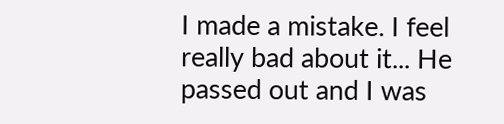I made a mistake. I feel really bad about it... He passed out and I was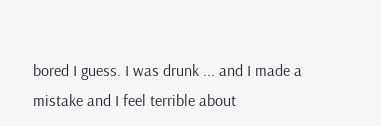bored I guess. I was drunk ... and I made a mistake and I feel terrible about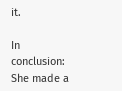it.

In conclusion: She made a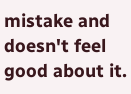mistake and doesn't feel good about it.